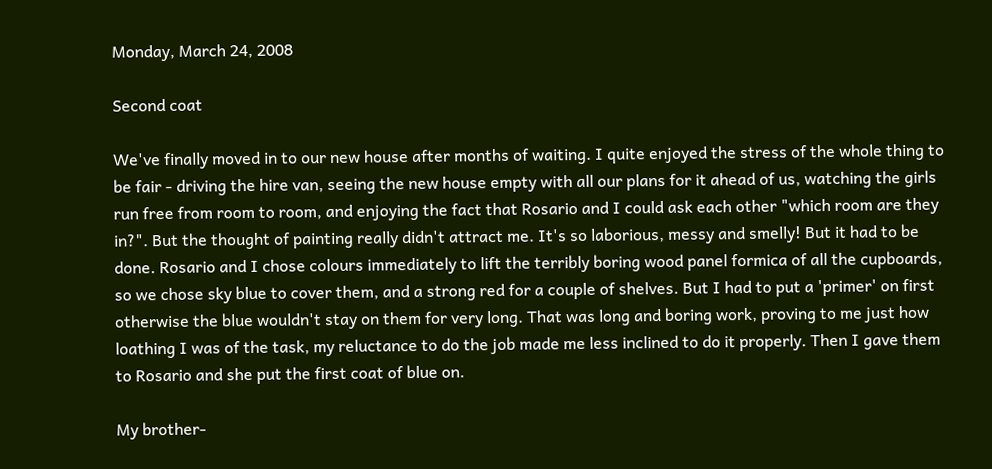Monday, March 24, 2008

Second coat

We've finally moved in to our new house after months of waiting. I quite enjoyed the stress of the whole thing to be fair - driving the hire van, seeing the new house empty with all our plans for it ahead of us, watching the girls run free from room to room, and enjoying the fact that Rosario and I could ask each other "which room are they in?". But the thought of painting really didn't attract me. It's so laborious, messy and smelly! But it had to be done. Rosario and I chose colours immediately to lift the terribly boring wood panel formica of all the cupboards, so we chose sky blue to cover them, and a strong red for a couple of shelves. But I had to put a 'primer' on first otherwise the blue wouldn't stay on them for very long. That was long and boring work, proving to me just how loathing I was of the task, my reluctance to do the job made me less inclined to do it properly. Then I gave them to Rosario and she put the first coat of blue on.

My brother-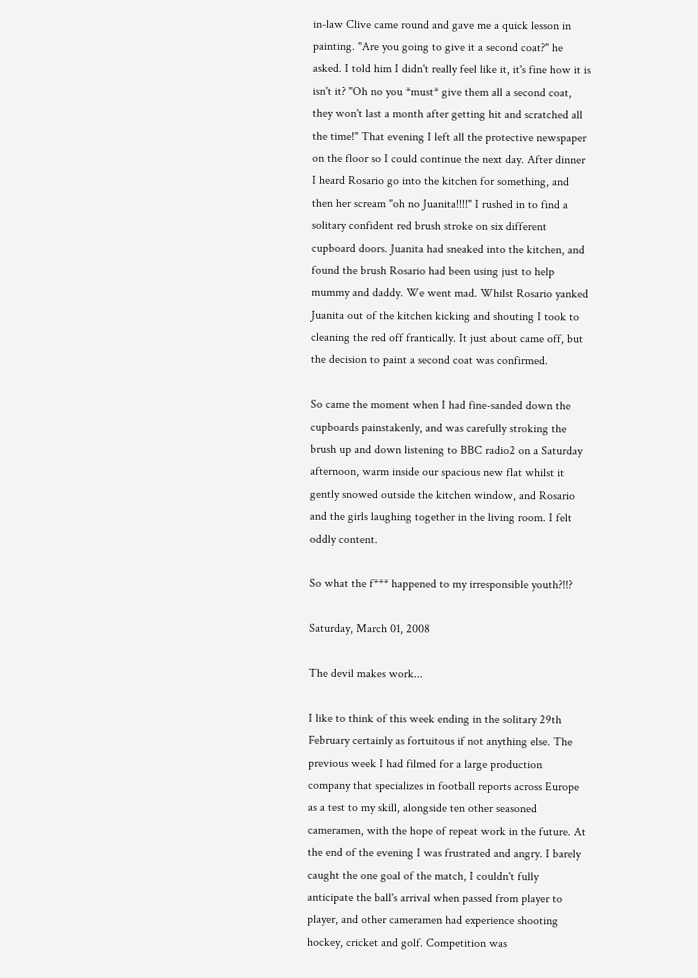in-law Clive came round and gave me a quick lesson in painting. "Are you going to give it a second coat?" he asked. I told him I didn't really feel like it, it's fine how it is isn't it? "Oh no you *must* give them all a second coat, they won't last a month after getting hit and scratched all the time!" That evening I left all the protective newspaper on the floor so I could continue the next day. After dinner I heard Rosario go into the kitchen for something, and then her scream "oh no Juanita!!!!" I rushed in to find a solitary confident red brush stroke on six different cupboard doors. Juanita had sneaked into the kitchen, and found the brush Rosario had been using just to help mummy and daddy. We went mad. Whilst Rosario yanked Juanita out of the kitchen kicking and shouting I took to cleaning the red off frantically. It just about came off, but the decision to paint a second coat was confirmed.

So came the moment when I had fine-sanded down the cupboards painstakenly, and was carefully stroking the brush up and down listening to BBC radio2 on a Saturday afternoon, warm inside our spacious new flat whilst it gently snowed outside the kitchen window, and Rosario and the girls laughing together in the living room. I felt oddly content.

So what the f*** happened to my irresponsible youth?!!?

Saturday, March 01, 2008

The devil makes work...

I like to think of this week ending in the solitary 29th February certainly as fortuitous if not anything else. The previous week I had filmed for a large production company that specializes in football reports across Europe as a test to my skill, alongside ten other seasoned cameramen, with the hope of repeat work in the future. At the end of the evening I was frustrated and angry. I barely caught the one goal of the match, I couldn't fully anticipate the ball's arrival when passed from player to player, and other cameramen had experience shooting hockey, cricket and golf. Competition was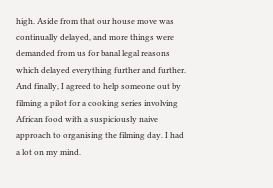high. Aside from that our house move was continually delayed, and more things were demanded from us for banal legal reasons which delayed everything further and further. And finally, I agreed to help someone out by filming a pilot for a cooking series involving African food with a suspiciously naive approach to organising the filming day. I had a lot on my mind.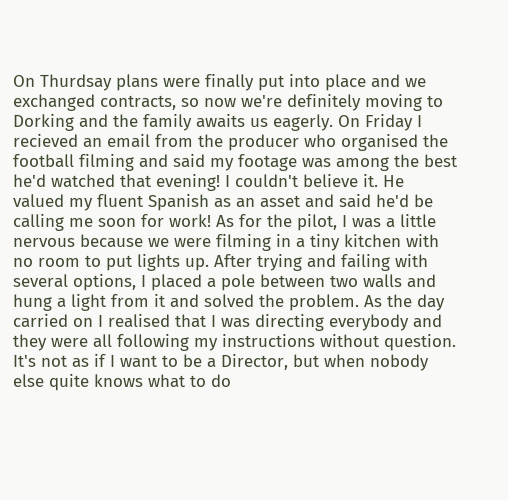On Thurdsay plans were finally put into place and we exchanged contracts, so now we're definitely moving to Dorking and the family awaits us eagerly. On Friday I recieved an email from the producer who organised the football filming and said my footage was among the best he'd watched that evening! I couldn't believe it. He valued my fluent Spanish as an asset and said he'd be calling me soon for work! As for the pilot, I was a little nervous because we were filming in a tiny kitchen with no room to put lights up. After trying and failing with several options, I placed a pole between two walls and hung a light from it and solved the problem. As the day carried on I realised that I was directing everybody and they were all following my instructions without question. It's not as if I want to be a Director, but when nobody else quite knows what to do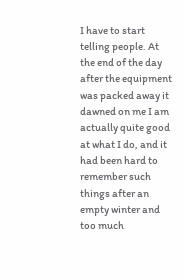I have to start telling people. At the end of the day after the equipment was packed away it dawned on me I am actually quite good at what I do, and it had been hard to remember such things after an empty winter and too much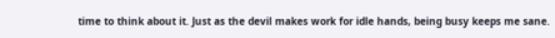time to think about it. Just as the devil makes work for idle hands, being busy keeps me sane.